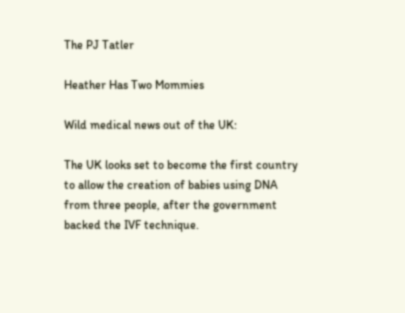The PJ Tatler

Heather Has Two Mommies

Wild medical news out of the UK:

The UK looks set to become the first country to allow the creation of babies using DNA from three people, after the government backed the IVF technique.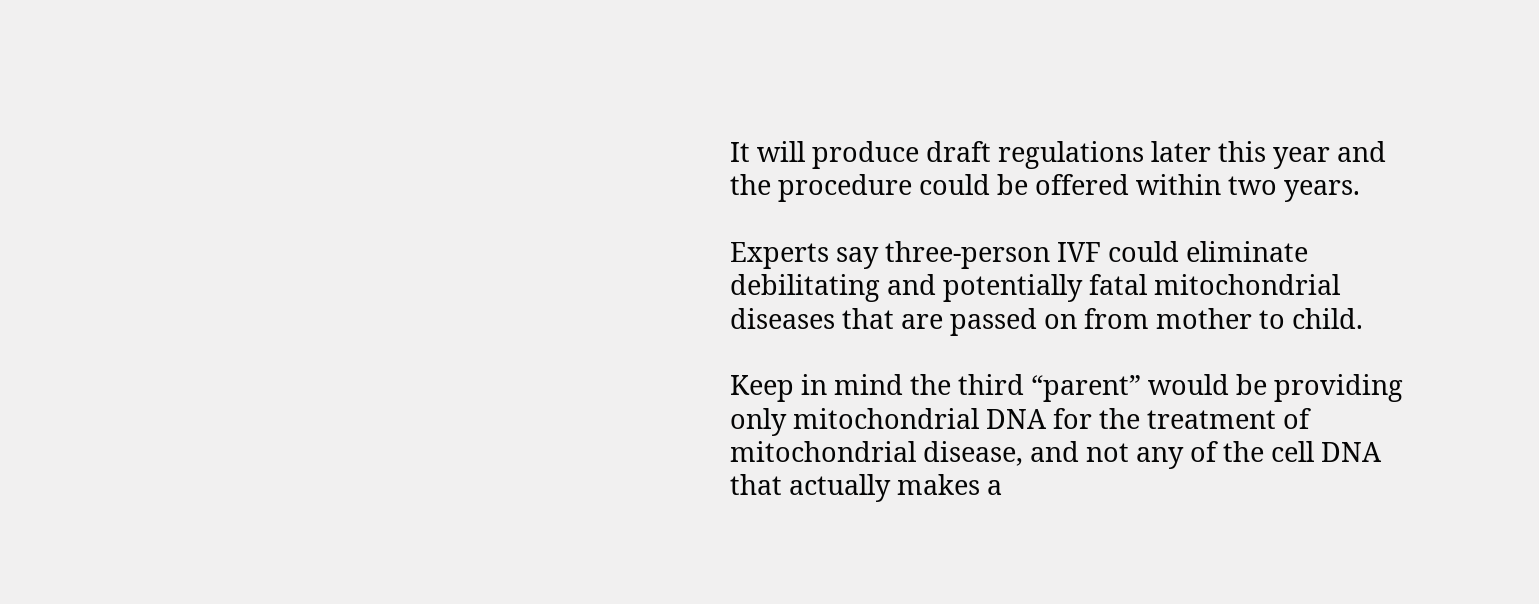It will produce draft regulations later this year and the procedure could be offered within two years.

Experts say three-person IVF could eliminate debilitating and potentially fatal mitochondrial diseases that are passed on from mother to child.

Keep in mind the third “parent” would be providing only mitochondrial DNA for the treatment of mitochondrial disease, and not any of the cell DNA that actually makes a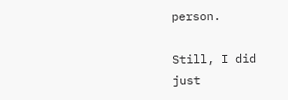person.

Still, I did just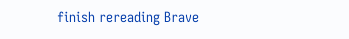finish rereading Brave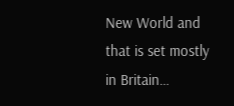New World and that is set mostly in Britain…